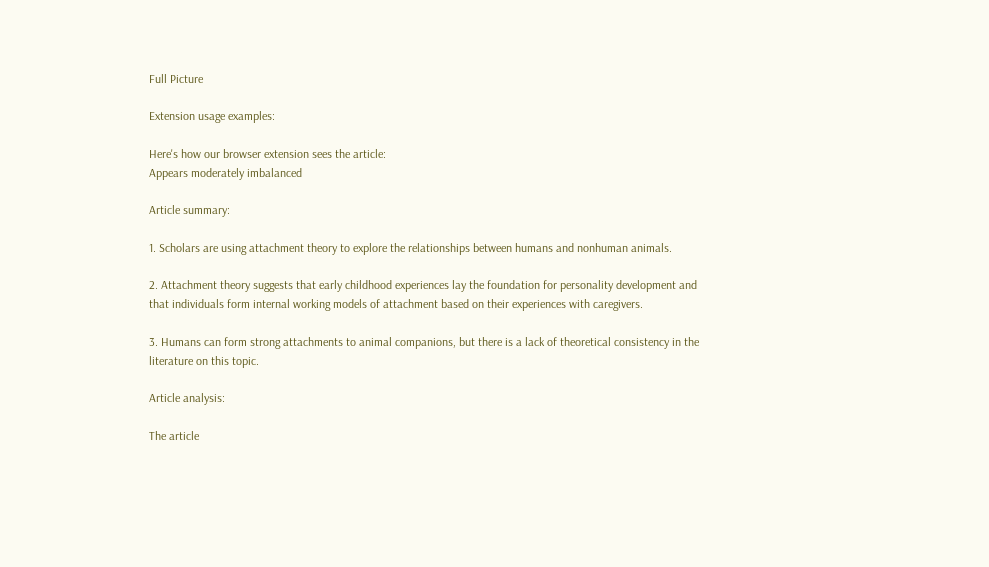Full Picture

Extension usage examples:

Here's how our browser extension sees the article:
Appears moderately imbalanced

Article summary:

1. Scholars are using attachment theory to explore the relationships between humans and nonhuman animals.

2. Attachment theory suggests that early childhood experiences lay the foundation for personality development and that individuals form internal working models of attachment based on their experiences with caregivers.

3. Humans can form strong attachments to animal companions, but there is a lack of theoretical consistency in the literature on this topic.

Article analysis:

The article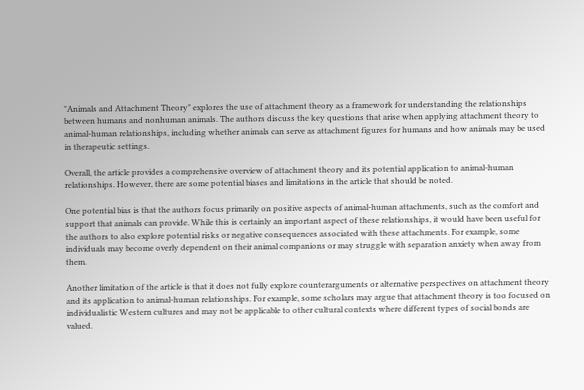"Animals and Attachment Theory" explores the use of attachment theory as a framework for understanding the relationships between humans and nonhuman animals. The authors discuss the key questions that arise when applying attachment theory to animal-human relationships, including whether animals can serve as attachment figures for humans and how animals may be used in therapeutic settings.

Overall, the article provides a comprehensive overview of attachment theory and its potential application to animal-human relationships. However, there are some potential biases and limitations in the article that should be noted.

One potential bias is that the authors focus primarily on positive aspects of animal-human attachments, such as the comfort and support that animals can provide. While this is certainly an important aspect of these relationships, it would have been useful for the authors to also explore potential risks or negative consequences associated with these attachments. For example, some individuals may become overly dependent on their animal companions or may struggle with separation anxiety when away from them.

Another limitation of the article is that it does not fully explore counterarguments or alternative perspectives on attachment theory and its application to animal-human relationships. For example, some scholars may argue that attachment theory is too focused on individualistic Western cultures and may not be applicable to other cultural contexts where different types of social bonds are valued.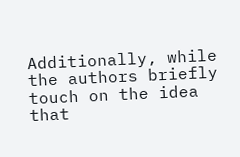Additionally, while the authors briefly touch on the idea that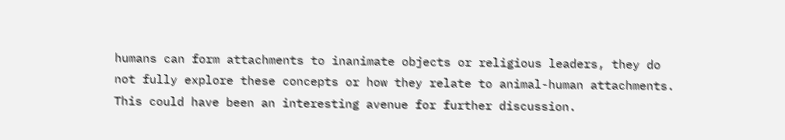humans can form attachments to inanimate objects or religious leaders, they do not fully explore these concepts or how they relate to animal-human attachments. This could have been an interesting avenue for further discussion.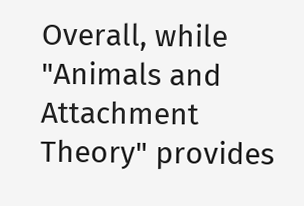Overall, while "Animals and Attachment Theory" provides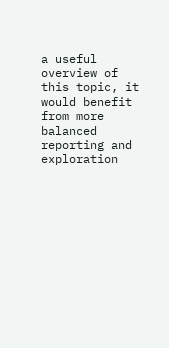a useful overview of this topic, it would benefit from more balanced reporting and exploration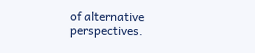of alternative perspectives.